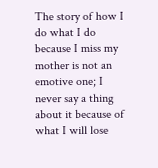The story of how I do what I do because I miss my mother is not an emotive one; I never say a thing about it because of what I will lose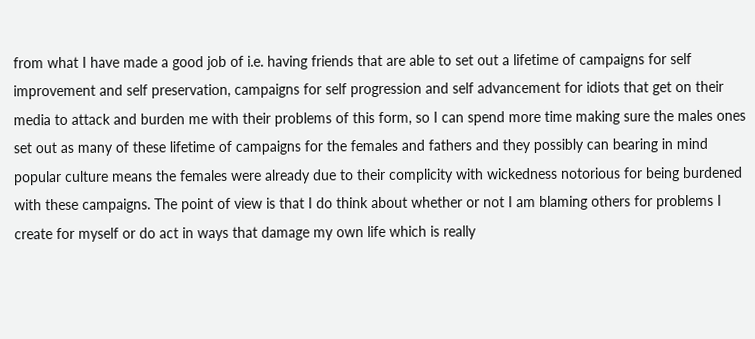from what I have made a good job of i.e. having friends that are able to set out a lifetime of campaigns for self improvement and self preservation, campaigns for self progression and self advancement for idiots that get on their media to attack and burden me with their problems of this form, so I can spend more time making sure the males ones set out as many of these lifetime of campaigns for the females and fathers and they possibly can bearing in mind popular culture means the females were already due to their complicity with wickedness notorious for being burdened with these campaigns. The point of view is that I do think about whether or not I am blaming others for problems I create for myself or do act in ways that damage my own life which is really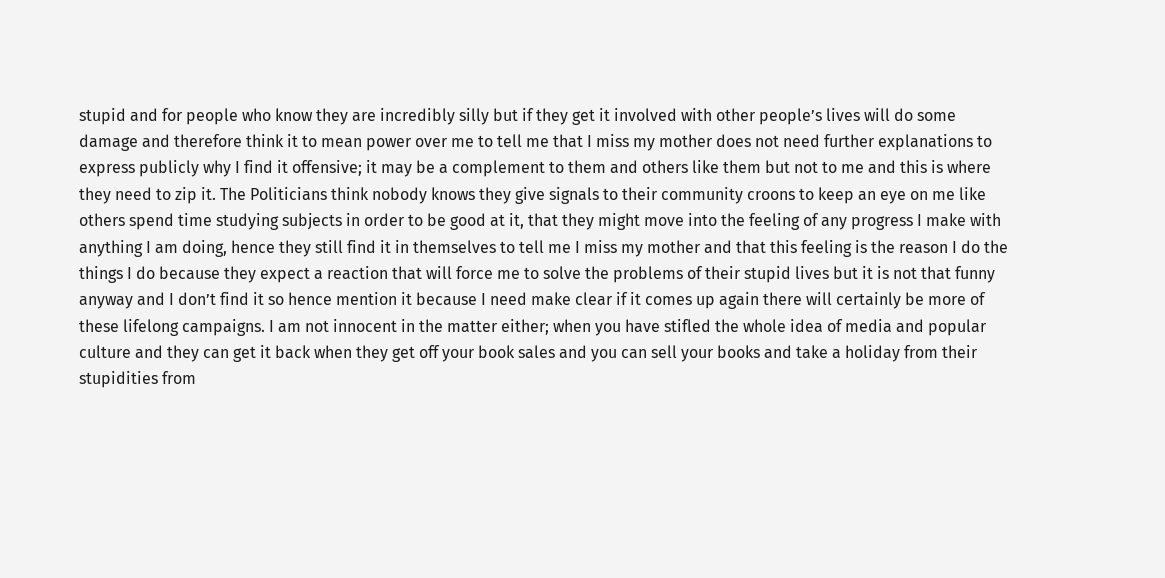stupid and for people who know they are incredibly silly but if they get it involved with other people’s lives will do some damage and therefore think it to mean power over me to tell me that I miss my mother does not need further explanations to express publicly why I find it offensive; it may be a complement to them and others like them but not to me and this is where they need to zip it. The Politicians think nobody knows they give signals to their community croons to keep an eye on me like others spend time studying subjects in order to be good at it, that they might move into the feeling of any progress I make with anything I am doing, hence they still find it in themselves to tell me I miss my mother and that this feeling is the reason I do the things I do because they expect a reaction that will force me to solve the problems of their stupid lives but it is not that funny anyway and I don’t find it so hence mention it because I need make clear if it comes up again there will certainly be more of these lifelong campaigns. I am not innocent in the matter either; when you have stifled the whole idea of media and popular culture and they can get it back when they get off your book sales and you can sell your books and take a holiday from their stupidities from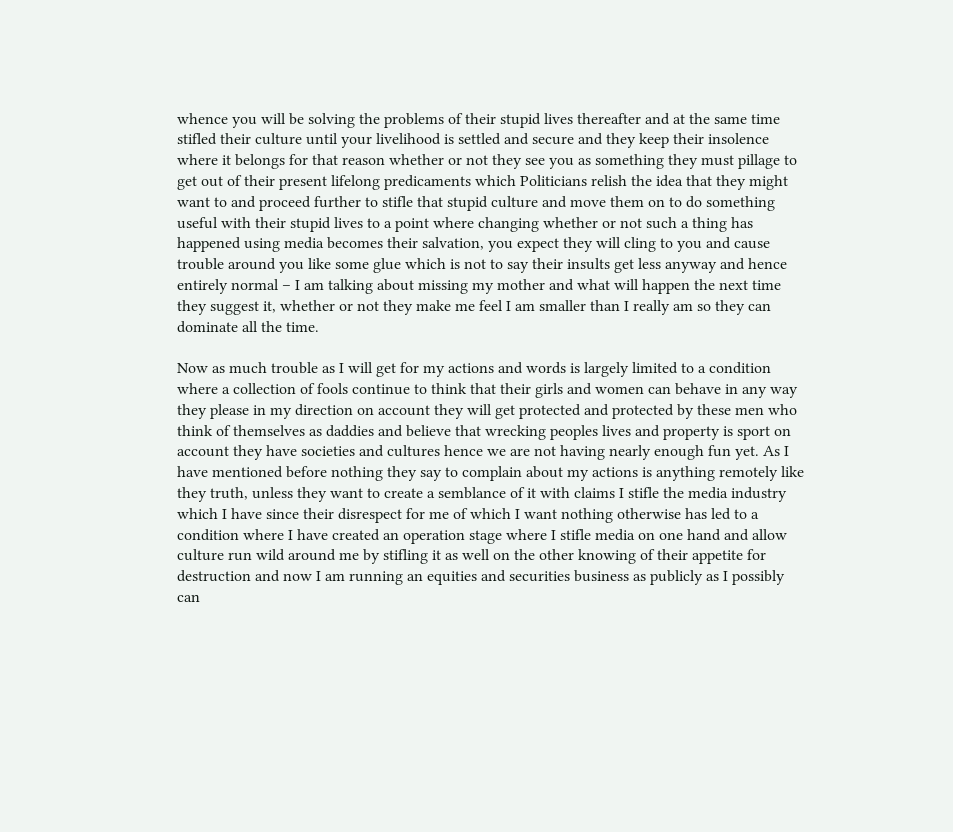whence you will be solving the problems of their stupid lives thereafter and at the same time stifled their culture until your livelihood is settled and secure and they keep their insolence where it belongs for that reason whether or not they see you as something they must pillage to get out of their present lifelong predicaments which Politicians relish the idea that they might want to and proceed further to stifle that stupid culture and move them on to do something useful with their stupid lives to a point where changing whether or not such a thing has happened using media becomes their salvation, you expect they will cling to you and cause trouble around you like some glue which is not to say their insults get less anyway and hence entirely normal – I am talking about missing my mother and what will happen the next time they suggest it, whether or not they make me feel I am smaller than I really am so they can dominate all the time.

Now as much trouble as I will get for my actions and words is largely limited to a condition where a collection of fools continue to think that their girls and women can behave in any way they please in my direction on account they will get protected and protected by these men who think of themselves as daddies and believe that wrecking peoples lives and property is sport on account they have societies and cultures hence we are not having nearly enough fun yet. As I have mentioned before nothing they say to complain about my actions is anything remotely like they truth, unless they want to create a semblance of it with claims I stifle the media industry which I have since their disrespect for me of which I want nothing otherwise has led to a condition where I have created an operation stage where I stifle media on one hand and allow culture run wild around me by stifling it as well on the other knowing of their appetite for destruction and now I am running an equities and securities business as publicly as I possibly can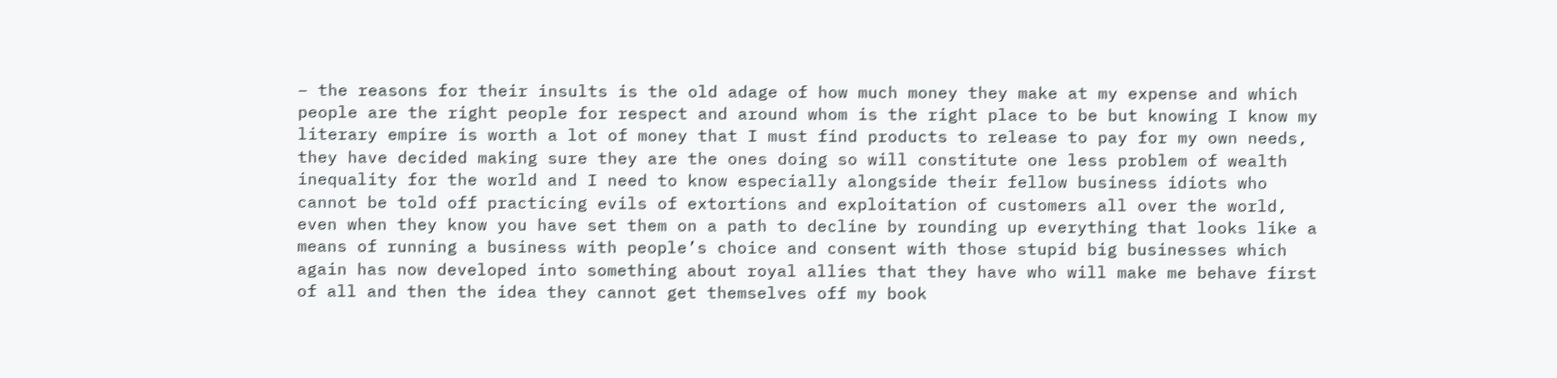– the reasons for their insults is the old adage of how much money they make at my expense and which people are the right people for respect and around whom is the right place to be but knowing I know my literary empire is worth a lot of money that I must find products to release to pay for my own needs, they have decided making sure they are the ones doing so will constitute one less problem of wealth inequality for the world and I need to know especially alongside their fellow business idiots who cannot be told off practicing evils of extortions and exploitation of customers all over the world, even when they know you have set them on a path to decline by rounding up everything that looks like a means of running a business with people’s choice and consent with those stupid big businesses which again has now developed into something about royal allies that they have who will make me behave first of all and then the idea they cannot get themselves off my book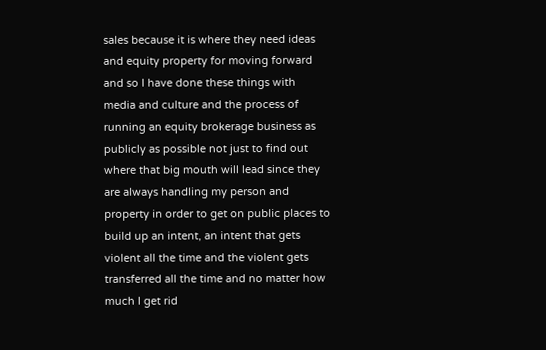sales because it is where they need ideas and equity property for moving forward and so I have done these things with media and culture and the process of running an equity brokerage business as publicly as possible not just to find out where that big mouth will lead since they are always handling my person and property in order to get on public places to build up an intent, an intent that gets violent all the time and the violent gets transferred all the time and no matter how much I get rid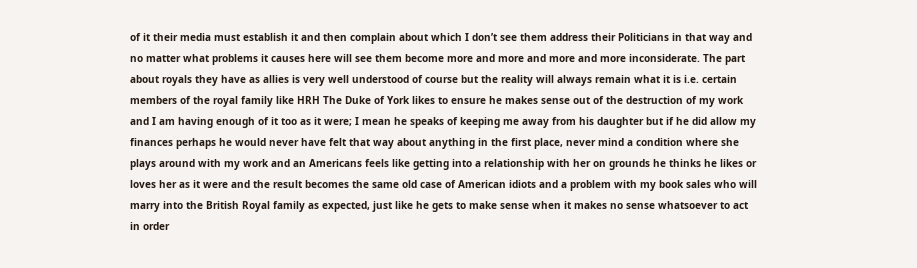of it their media must establish it and then complain about which I don’t see them address their Politicians in that way and no matter what problems it causes here will see them become more and more and more and more inconsiderate. The part about royals they have as allies is very well understood of course but the reality will always remain what it is i.e. certain members of the royal family like HRH The Duke of York likes to ensure he makes sense out of the destruction of my work and I am having enough of it too as it were; I mean he speaks of keeping me away from his daughter but if he did allow my finances perhaps he would never have felt that way about anything in the first place, never mind a condition where she plays around with my work and an Americans feels like getting into a relationship with her on grounds he thinks he likes or loves her as it were and the result becomes the same old case of American idiots and a problem with my book sales who will marry into the British Royal family as expected, just like he gets to make sense when it makes no sense whatsoever to act in order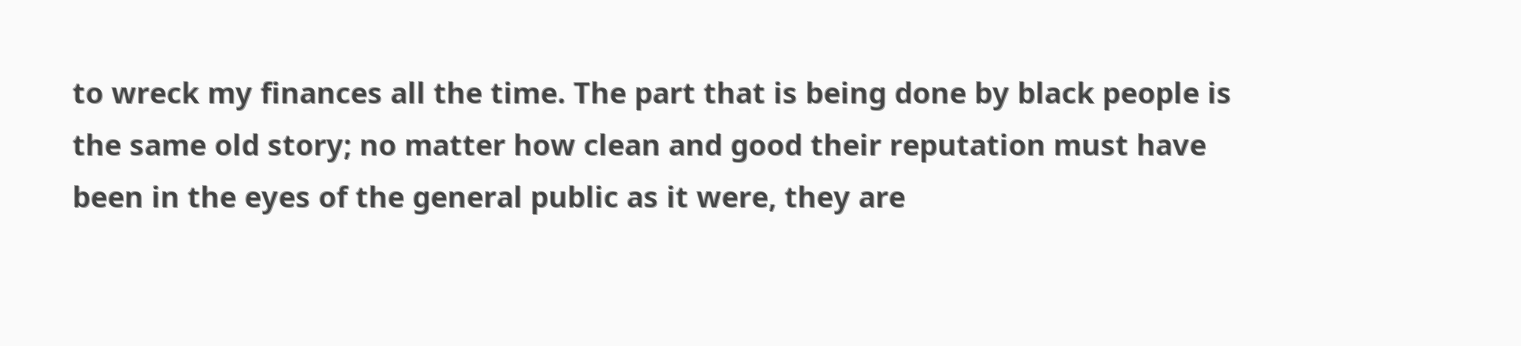to wreck my finances all the time. The part that is being done by black people is the same old story; no matter how clean and good their reputation must have been in the eyes of the general public as it were, they are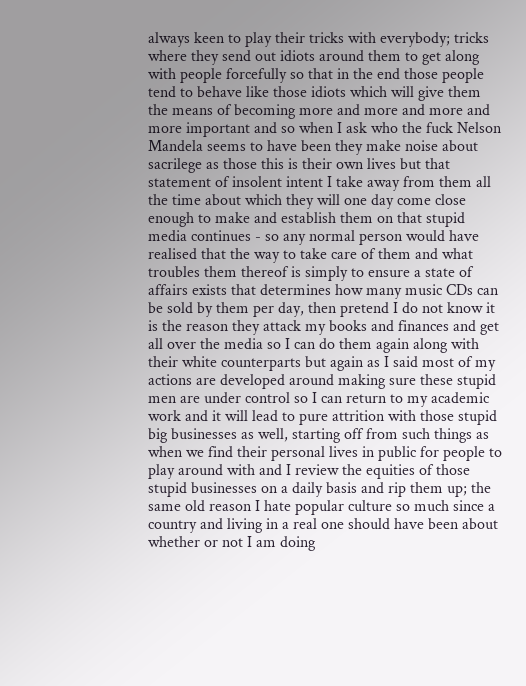always keen to play their tricks with everybody; tricks where they send out idiots around them to get along with people forcefully so that in the end those people tend to behave like those idiots which will give them the means of becoming more and more and more and more important and so when I ask who the fuck Nelson Mandela seems to have been they make noise about sacrilege as those this is their own lives but that statement of insolent intent I take away from them all the time about which they will one day come close enough to make and establish them on that stupid media continues - so any normal person would have realised that the way to take care of them and what troubles them thereof is simply to ensure a state of affairs exists that determines how many music CDs can be sold by them per day, then pretend I do not know it is the reason they attack my books and finances and get all over the media so I can do them again along with their white counterparts but again as I said most of my actions are developed around making sure these stupid men are under control so I can return to my academic work and it will lead to pure attrition with those stupid big businesses as well, starting off from such things as when we find their personal lives in public for people to play around with and I review the equities of those stupid businesses on a daily basis and rip them up; the same old reason I hate popular culture so much since a country and living in a real one should have been about whether or not I am doing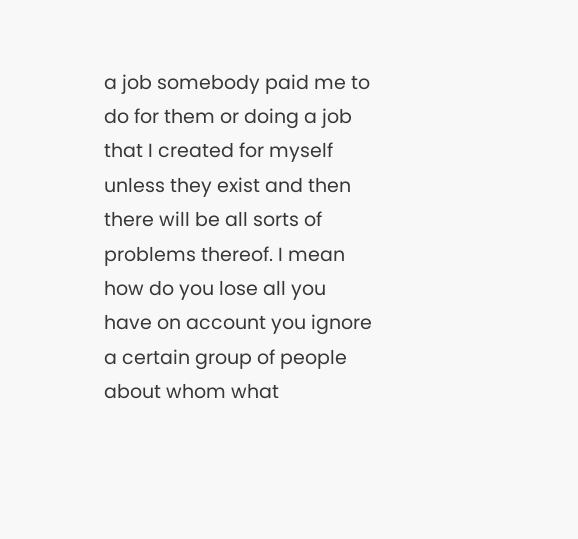a job somebody paid me to do for them or doing a job that I created for myself unless they exist and then there will be all sorts of problems thereof. I mean how do you lose all you have on account you ignore a certain group of people about whom what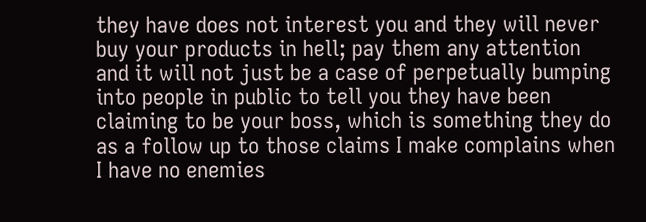they have does not interest you and they will never buy your products in hell; pay them any attention and it will not just be a case of perpetually bumping into people in public to tell you they have been claiming to be your boss, which is something they do as a follow up to those claims I make complains when I have no enemies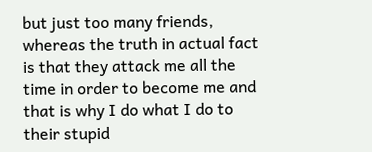but just too many friends, whereas the truth in actual fact is that they attack me all the time in order to become me and that is why I do what I do to their stupid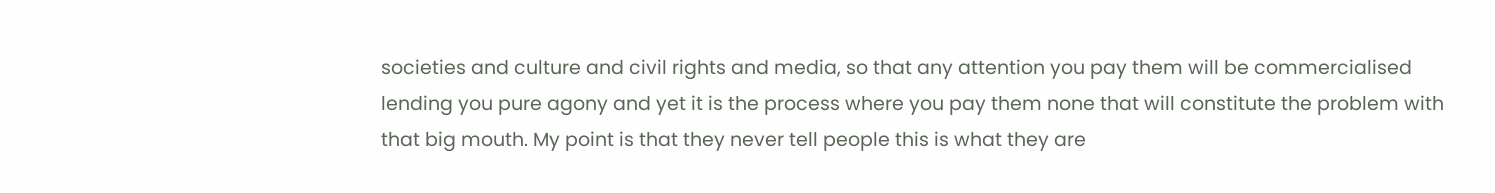societies and culture and civil rights and media, so that any attention you pay them will be commercialised lending you pure agony and yet it is the process where you pay them none that will constitute the problem with that big mouth. My point is that they never tell people this is what they are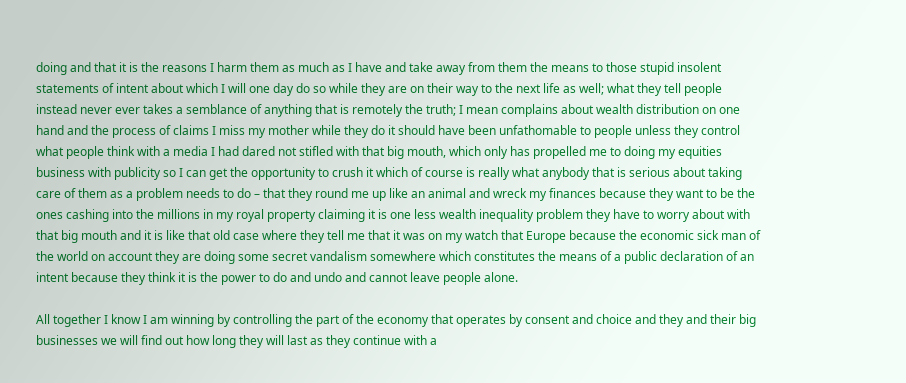doing and that it is the reasons I harm them as much as I have and take away from them the means to those stupid insolent statements of intent about which I will one day do so while they are on their way to the next life as well; what they tell people instead never ever takes a semblance of anything that is remotely the truth; I mean complains about wealth distribution on one hand and the process of claims I miss my mother while they do it should have been unfathomable to people unless they control what people think with a media I had dared not stifled with that big mouth, which only has propelled me to doing my equities business with publicity so I can get the opportunity to crush it which of course is really what anybody that is serious about taking care of them as a problem needs to do – that they round me up like an animal and wreck my finances because they want to be the ones cashing into the millions in my royal property claiming it is one less wealth inequality problem they have to worry about with that big mouth and it is like that old case where they tell me that it was on my watch that Europe because the economic sick man of the world on account they are doing some secret vandalism somewhere which constitutes the means of a public declaration of an intent because they think it is the power to do and undo and cannot leave people alone.

All together I know I am winning by controlling the part of the economy that operates by consent and choice and they and their big businesses we will find out how long they will last as they continue with a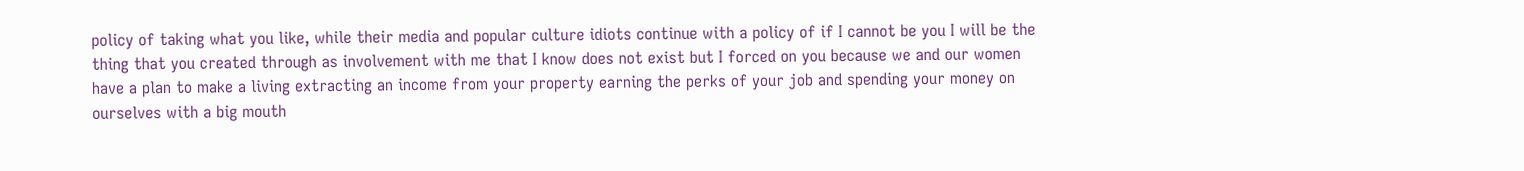policy of taking what you like, while their media and popular culture idiots continue with a policy of if I cannot be you I will be the thing that you created through as involvement with me that I know does not exist but I forced on you because we and our women have a plan to make a living extracting an income from your property earning the perks of your job and spending your money on ourselves with a big mouth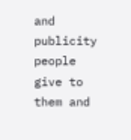and publicity people give to them and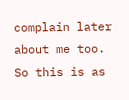complain later about me too. So this is as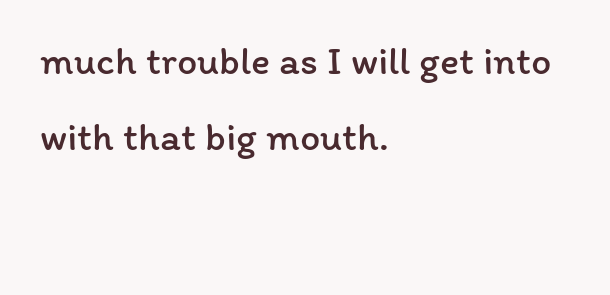much trouble as I will get into with that big mouth.